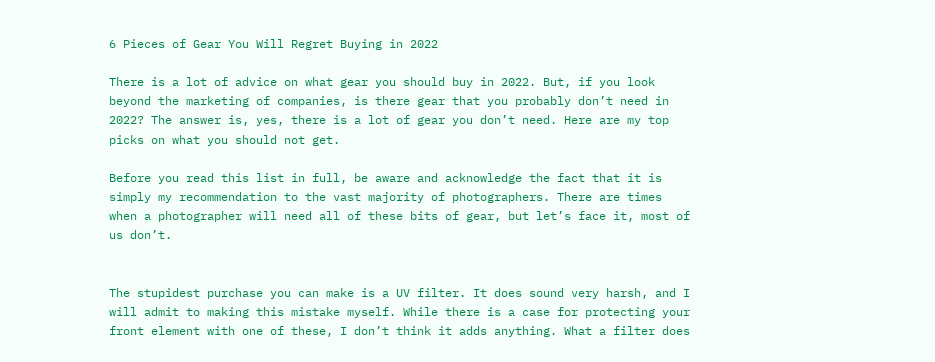6 Pieces of Gear You Will Regret Buying in 2022

There is a lot of advice on what gear you should buy in 2022. But, if you look beyond the marketing of companies, is there gear that you probably don’t need in 2022? The answer is, yes, there is a lot of gear you don’t need. Here are my top picks on what you should not get.

Before you read this list in full, be aware and acknowledge the fact that it is simply my recommendation to the vast majority of photographers. There are times when a photographer will need all of these bits of gear, but let’s face it, most of us don’t.


The stupidest purchase you can make is a UV filter. It does sound very harsh, and I will admit to making this mistake myself. While there is a case for protecting your front element with one of these, I don’t think it adds anything. What a filter does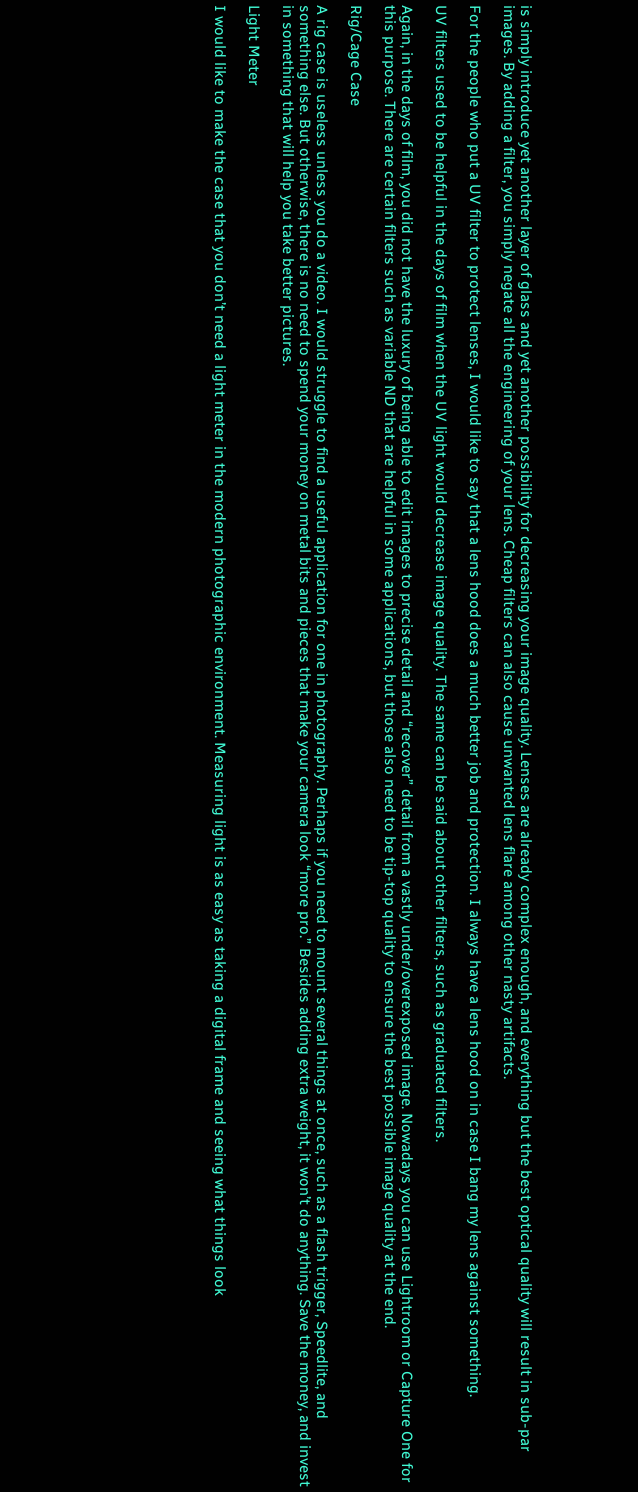is simply introduce yet another layer of glass and yet another possibility for decreasing your image quality. Lenses are already complex enough, and everything but the best optical quality will result in sub-par images. By adding a filter, you simply negate all the engineering of your lens. Cheap filters can also cause unwanted lens flare among other nasty artifacts.

For the people who put a UV filter to protect lenses, I would like to say that a lens hood does a much better job and protection. I always have a lens hood on in case I bang my lens against something.

UV filters used to be helpful in the days of film when the UV light would decrease image quality. The same can be said about other filters, such as graduated filters.

Again, in the days of film, you did not have the luxury of being able to edit images to precise detail and “recover” detail from a vastly under/overexposed image. Nowadays you can use Lightroom or Capture One for this purpose. There are certain filters such as variable ND that are helpful in some applications, but those also need to be tip-top quality to ensure the best possible image quality at the end.

Rig/Cage Case

A rig case is useless unless you do a video. I would struggle to find a useful application for one in photography. Perhaps if you need to mount several things at once, such as a flash trigger, Speedlite, and something else. But otherwise, there is no need to spend your money on metal bits and pieces that make your camera look “more pro.” Besides adding extra weight, it won’t do anything. Save the money, and invest in something that will help you take better pictures.

Light Meter

I would like to make the case that you don’t need a light meter in the modern photographic environment. Measuring light is as easy as taking a digital frame and seeing what things look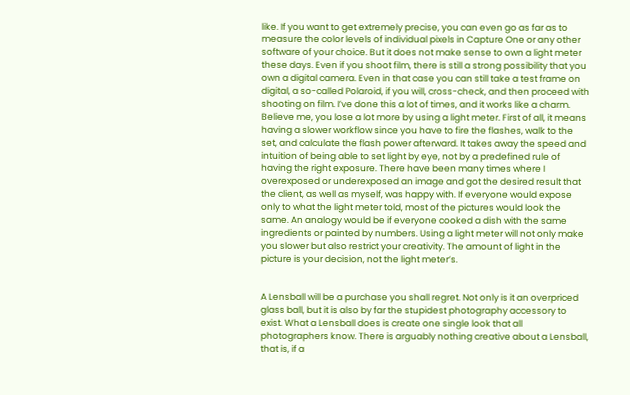like. If you want to get extremely precise, you can even go as far as to measure the color levels of individual pixels in Capture One or any other software of your choice. But it does not make sense to own a light meter these days. Even if you shoot film, there is still a strong possibility that you own a digital camera. Even in that case you can still take a test frame on digital, a so-called Polaroid, if you will, cross-check, and then proceed with shooting on film. I’ve done this a lot of times, and it works like a charm. Believe me, you lose a lot more by using a light meter. First of all, it means having a slower workflow since you have to fire the flashes, walk to the set, and calculate the flash power afterward. It takes away the speed and intuition of being able to set light by eye, not by a predefined rule of having the right exposure. There have been many times where I overexposed or underexposed an image and got the desired result that the client, as well as myself, was happy with. If everyone would expose only to what the light meter told, most of the pictures would look the same. An analogy would be if everyone cooked a dish with the same ingredients or painted by numbers. Using a light meter will not only make you slower but also restrict your creativity. The amount of light in the picture is your decision, not the light meter’s.


A Lensball will be a purchase you shall regret. Not only is it an overpriced glass ball, but it is also by far the stupidest photography accessory to exist. What a Lensball does is create one single look that all photographers know. There is arguably nothing creative about a Lensball, that is, if a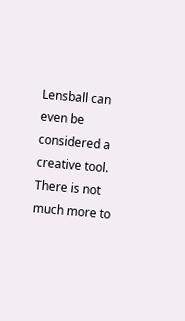Lensball can even be considered a creative tool. There is not much more to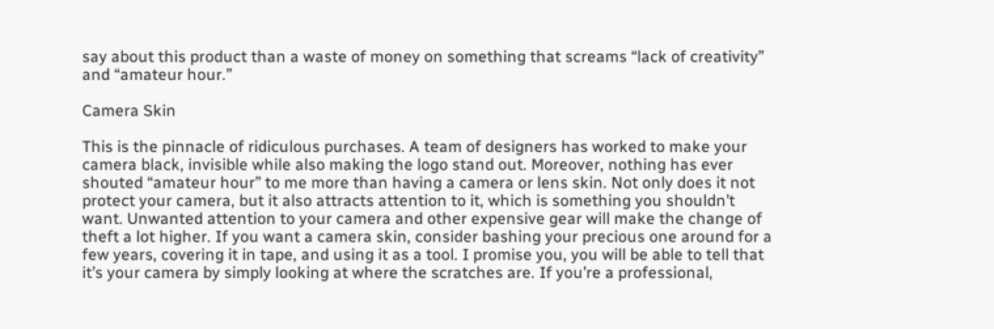say about this product than a waste of money on something that screams “lack of creativity” and “amateur hour.”

Camera Skin

This is the pinnacle of ridiculous purchases. A team of designers has worked to make your camera black, invisible while also making the logo stand out. Moreover, nothing has ever shouted “amateur hour” to me more than having a camera or lens skin. Not only does it not protect your camera, but it also attracts attention to it, which is something you shouldn’t want. Unwanted attention to your camera and other expensive gear will make the change of theft a lot higher. If you want a camera skin, consider bashing your precious one around for a few years, covering it in tape, and using it as a tool. I promise you, you will be able to tell that it’s your camera by simply looking at where the scratches are. If you’re a professional,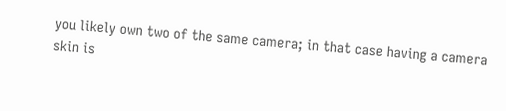you likely own two of the same camera; in that case having a camera skin is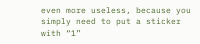even more useless, because you simply need to put a sticker with “1”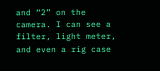and “2” on the camera. I can see a filter, light meter, and even a rig case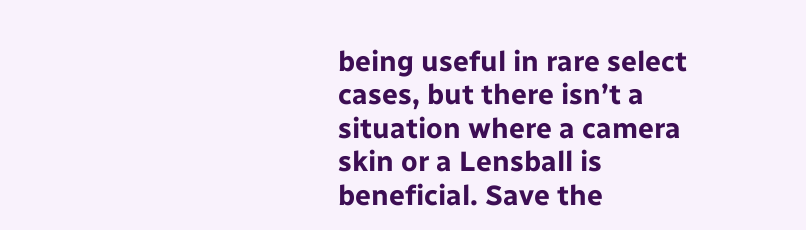being useful in rare select cases, but there isn’t a situation where a camera skin or a Lensball is beneficial. Save the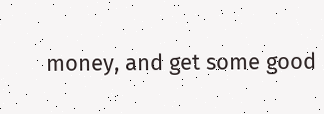money, and get some good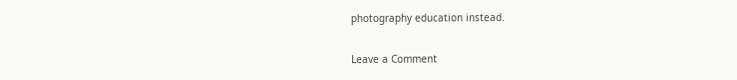photography education instead.

Leave a Comment